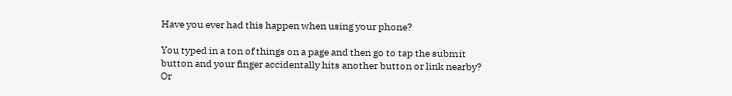Have you ever had this happen when using your phone?

You typed in a ton of things on a page and then go to tap the submit button and your finger accidentally hits another button or link nearby? Or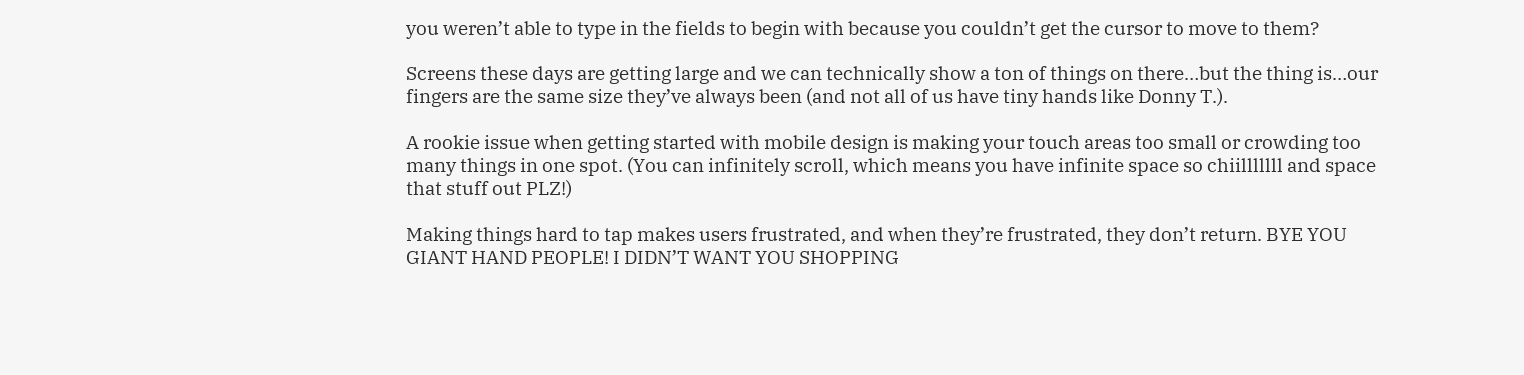you weren’t able to type in the fields to begin with because you couldn’t get the cursor to move to them?

Screens these days are getting large and we can technically show a ton of things on there…but the thing is…our fingers are the same size they’ve always been (and not all of us have tiny hands like Donny T.).

A rookie issue when getting started with mobile design is making your touch areas too small or crowding too many things in one spot. (You can infinitely scroll, which means you have infinite space so chiilllllll and space that stuff out PLZ!)

Making things hard to tap makes users frustrated, and when they’re frustrated, they don’t return. BYE YOU GIANT HAND PEOPLE! I DIDN’T WANT YOU SHOPPING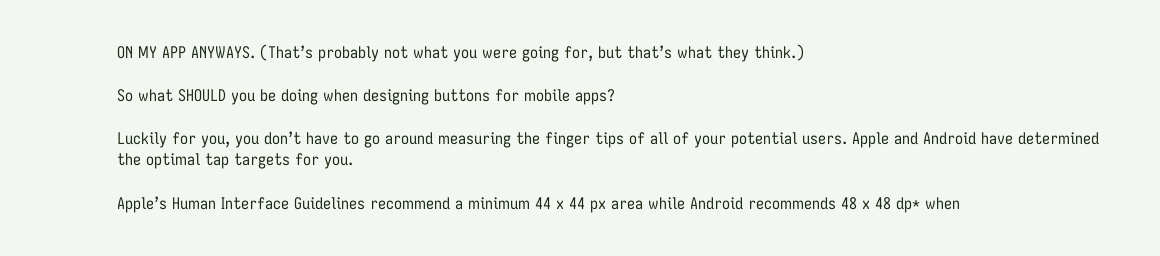ON MY APP ANYWAYS. (That’s probably not what you were going for, but that’s what they think.)

So what SHOULD you be doing when designing buttons for mobile apps?

Luckily for you, you don’t have to go around measuring the finger tips of all of your potential users. Apple and Android have determined the optimal tap targets for you.

Apple’s Human Interface Guidelines recommend a minimum 44 x 44 px area while Android recommends 48 x 48 dp* when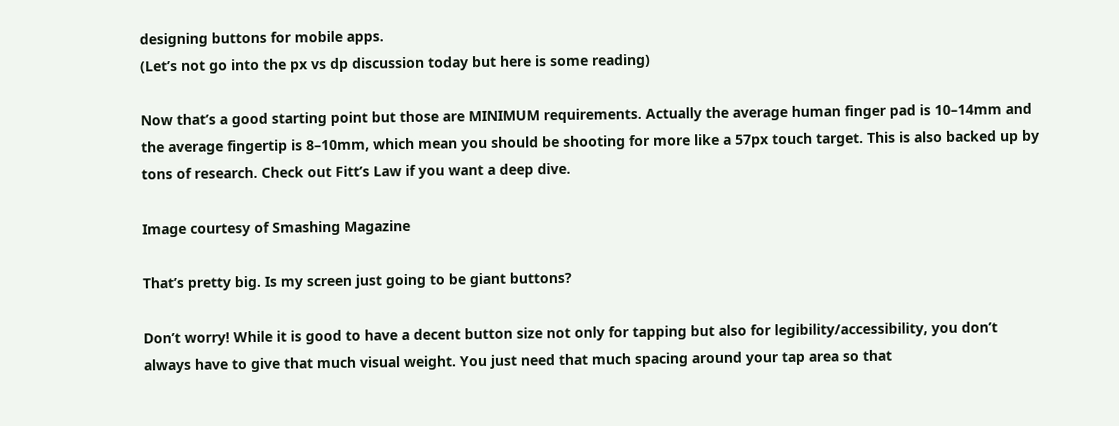designing buttons for mobile apps.
(Let’s not go into the px vs dp discussion today but here is some reading)

Now that’s a good starting point but those are MINIMUM requirements. Actually the average human finger pad is 10–14mm and the average fingertip is 8–10mm, which mean you should be shooting for more like a 57px touch target. This is also backed up by tons of research. Check out Fitt’s Law if you want a deep dive.

Image courtesy of Smashing Magazine

That’s pretty big. Is my screen just going to be giant buttons?

Don’t worry! While it is good to have a decent button size not only for tapping but also for legibility/accessibility, you don’t always have to give that much visual weight. You just need that much spacing around your tap area so that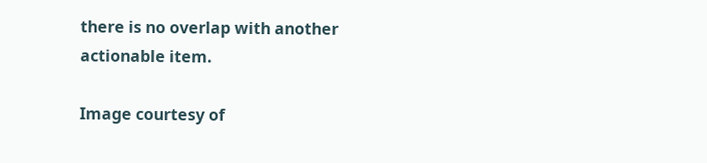there is no overlap with another actionable item.

Image courtesy of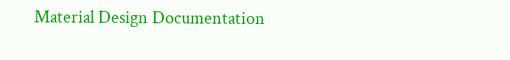Material Design Documentation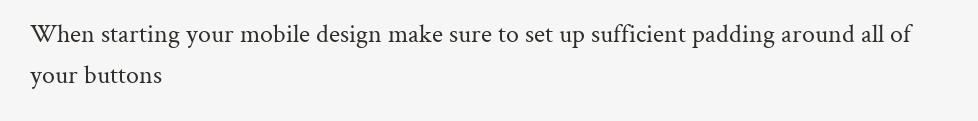When starting your mobile design make sure to set up sufficient padding around all of your buttons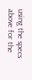using the specs above for the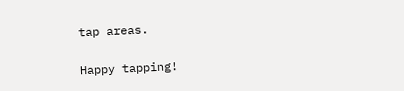tap areas.

Happy tapping!